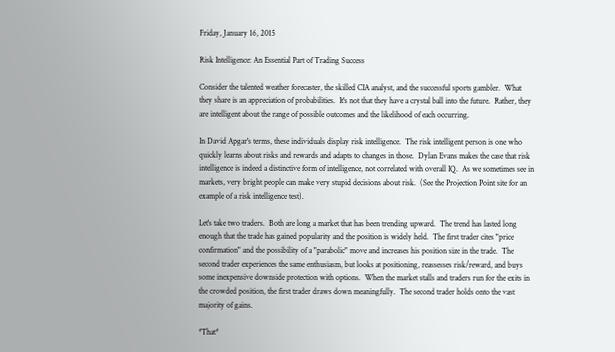Friday, January 16, 2015

Risk Intelligence: An Essential Part of Trading Success

Consider the talented weather forecaster, the skilled CIA analyst, and the successful sports gambler.  What they share is an appreciation of probabilities.  It's not that they have a crystal ball into the future.  Rather, they are intelligent about the range of possible outcomes and the likelihood of each occurring.

In David Apgar's terms, these individuals display risk intelligence.  The risk intelligent person is one who quickly learns about risks and rewards and adapts to changes in those.  Dylan Evans makes the case that risk intelligence is indeed a distinctive form of intelligence, not correlated with overall IQ.  As we sometimes see in markets, very bright people can make very stupid decisions about risk.  (See the Projection Point site for an example of a risk intelligence test).

Let's take two traders.  Both are long a market that has been trending upward.  The trend has lasted long enough that the trade has gained popularity and the position is widely held.  The first trader cites "price confirmation" and the possibility of a "parabolic" move and increases his position size in the trade.  The second trader experiences the same enthusiasm, but looks at positioning, reassesses risk/reward, and buys some inexpensive downside protection with options.  When the market stalls and traders run for the exits in the crowded position, the first trader draws down meaningfully.  The second trader holds onto the vast majority of gains.

*That*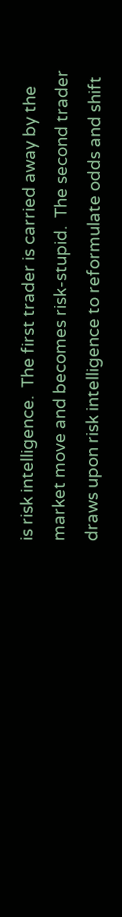is risk intelligence.  The first trader is carried away by the market move and becomes risk-stupid.  The second trader draws upon risk intelligence to reformulate odds and shift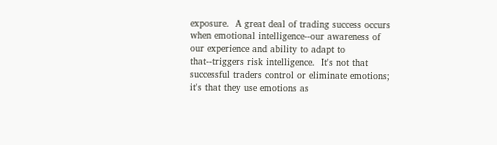exposure.  A great deal of trading success occurs when emotional intelligence--our awareness of our experience and ability to adapt to that--triggers risk intelligence.  It's not that successful traders control or eliminate emotions; it's that they use emotions as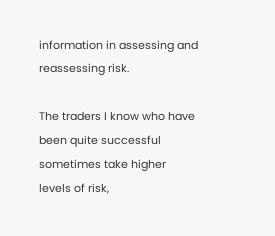information in assessing and reassessing risk.

The traders I know who have been quite successful sometimes take higher levels of risk,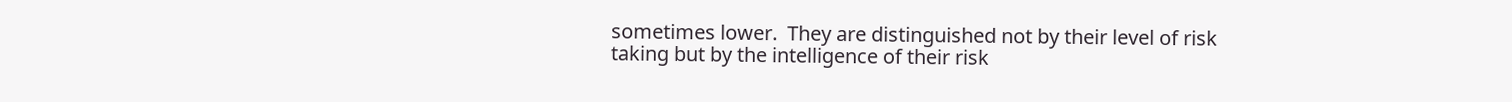sometimes lower.  They are distinguished not by their level of risk taking but by the intelligence of their risk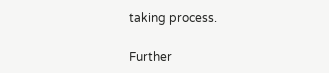taking process.

Further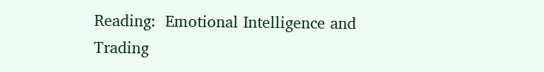Reading:  Emotional Intelligence and Trading